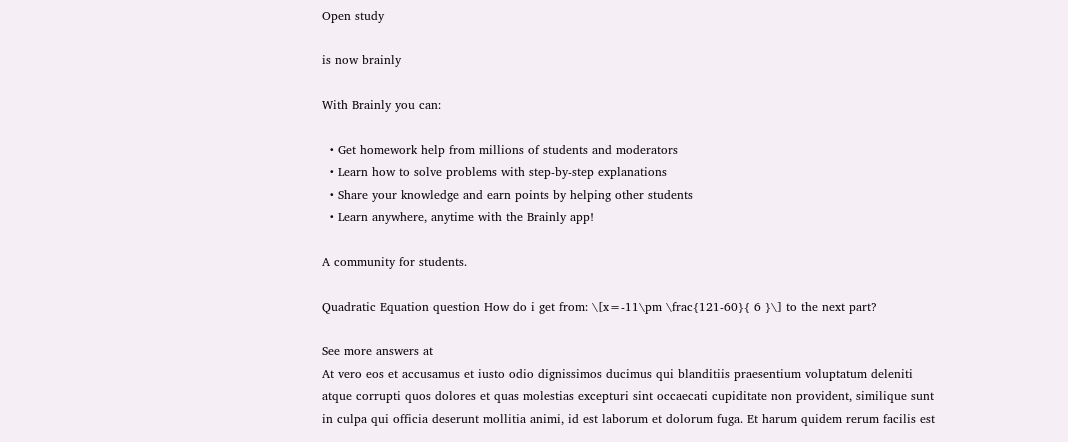Open study

is now brainly

With Brainly you can:

  • Get homework help from millions of students and moderators
  • Learn how to solve problems with step-by-step explanations
  • Share your knowledge and earn points by helping other students
  • Learn anywhere, anytime with the Brainly app!

A community for students.

Quadratic Equation question How do i get from: \[x=-11\pm \frac{121-60}{ 6 }\] to the next part?

See more answers at
At vero eos et accusamus et iusto odio dignissimos ducimus qui blanditiis praesentium voluptatum deleniti atque corrupti quos dolores et quas molestias excepturi sint occaecati cupiditate non provident, similique sunt in culpa qui officia deserunt mollitia animi, id est laborum et dolorum fuga. Et harum quidem rerum facilis est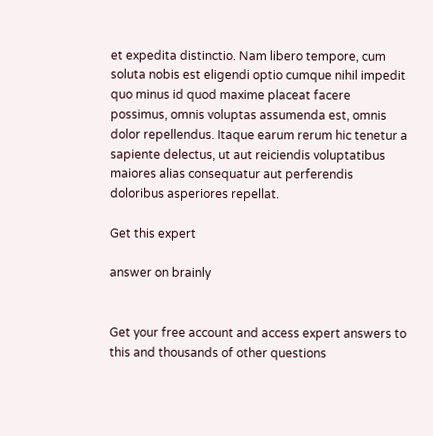et expedita distinctio. Nam libero tempore, cum soluta nobis est eligendi optio cumque nihil impedit quo minus id quod maxime placeat facere possimus, omnis voluptas assumenda est, omnis dolor repellendus. Itaque earum rerum hic tenetur a sapiente delectus, ut aut reiciendis voluptatibus maiores alias consequatur aut perferendis doloribus asperiores repellat.

Get this expert

answer on brainly


Get your free account and access expert answers to this and thousands of other questions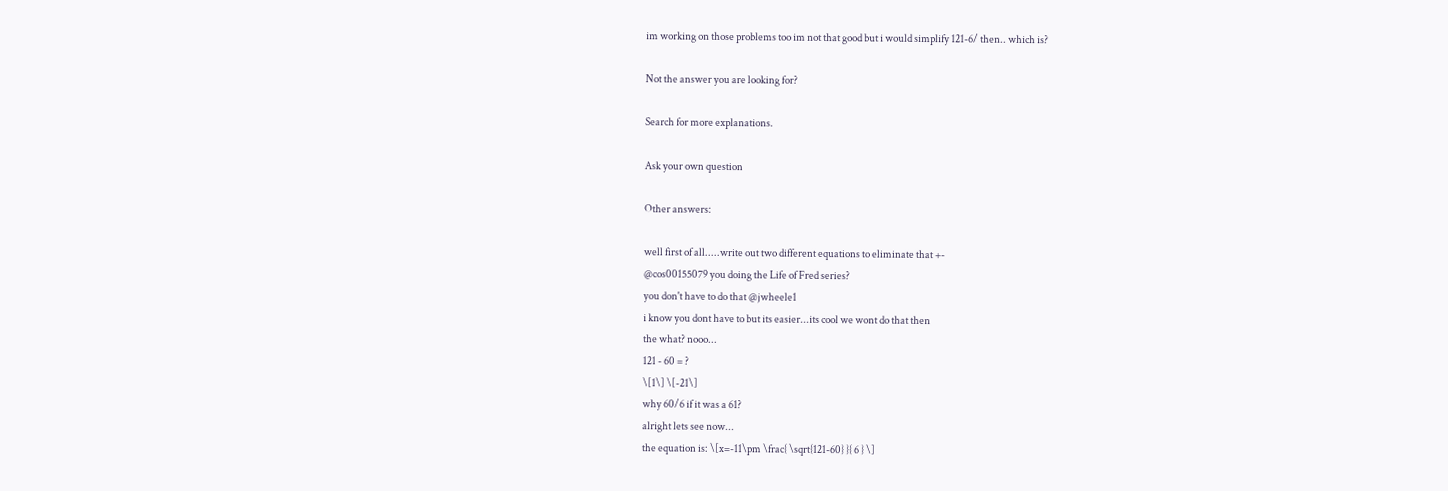im working on those problems too im not that good but i would simplify 121-6/ then.. which is?

Not the answer you are looking for?

Search for more explanations.

Ask your own question

Other answers:

well first of all.....write out two different equations to eliminate that +-
@cos00155079 you doing the Life of Fred series?
you don't have to do that @jwheele1
i know you dont have to but its easier...its cool we wont do that then
the what? nooo...
121 - 60 = ?
\[1\] \[-21\]
why 60/6 if it was a 61?
alright lets see now...
the equation is: \[x=-11\pm \frac{ \sqrt{121-60} }{ 6 } \]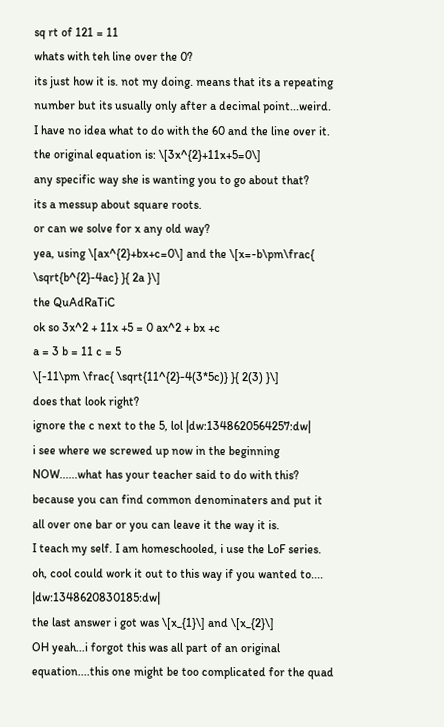sq rt of 121 = 11
whats with teh line over the 0?
its just how it is. not my doing. means that its a repeating number but its usually only after a decimal point...weird.
I have no idea what to do with the 60 and the line over it.
the original equation is: \[3x^{2}+11x+5=0\]
any specific way she is wanting you to go about that?
its a messup about square roots.
or can we solve for x any old way?
yea, using \[ax^{2}+bx+c=0\] and the \[x=-b\pm\frac{ \sqrt{b^{2}-4ac} }{ 2a }\]
the QuAdRaTiC
ok so 3x^2 + 11x +5 = 0 ax^2 + bx +c
a = 3 b = 11 c = 5
\[-11\pm \frac{ \sqrt{11^{2}-4(3*5c)} }{ 2(3) }\]
does that look right?
ignore the c next to the 5, lol |dw:1348620564257:dw|
i see where we screwed up now in the beginning
NOW......what has your teacher said to do with this?
because you can find common denominaters and put it all over one bar or you can leave it the way it is.
I teach my self. I am homeschooled, i use the LoF series.
oh, cool could work it out to this way if you wanted to.... |dw:1348620830185:dw|
the last answer i got was \[x_{1}\] and \[x_{2}\]
OH yeah...i forgot this was all part of an original equation....this one might be too complicated for the quad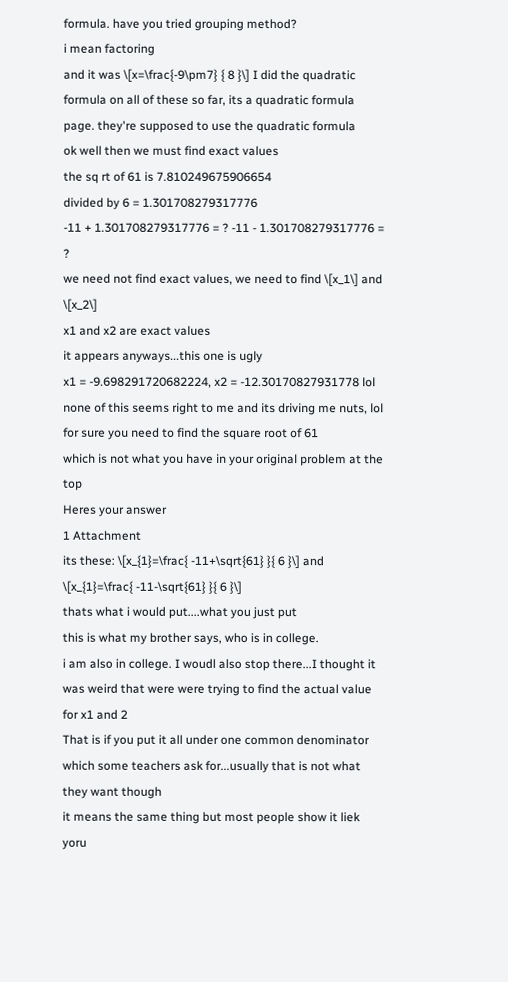formula. have you tried grouping method?
i mean factoring
and it was \[x=\frac{-9\pm7} { 8 }\] I did the quadratic formula on all of these so far, its a quadratic formula page. they're supposed to use the quadratic formula
ok well then we must find exact values
the sq rt of 61 is 7.810249675906654
divided by 6 = 1.301708279317776
-11 + 1.301708279317776 = ? -11 - 1.301708279317776 = ?
we need not find exact values, we need to find \[x_1\] and \[x_2\]
x1 and x2 are exact values
it appears anyways...this one is ugly
x1 = -9.698291720682224, x2 = -12.30170827931778 lol
none of this seems right to me and its driving me nuts, lol
for sure you need to find the square root of 61
which is not what you have in your original problem at the top
Heres your answer
1 Attachment
its these: \[x_{1}=\frac{ -11+\sqrt{61} }{ 6 }\] and \[x_{1}=\frac{ -11-\sqrt{61} }{ 6 }\]
thats what i would put....what you just put
this is what my brother says, who is in college.
i am also in college. I woudl also stop there...I thought it was weird that were were trying to find the actual value for x1 and 2
That is if you put it all under one common denominator which some teachers ask for...usually that is not what they want though
it means the same thing but most people show it liek yoru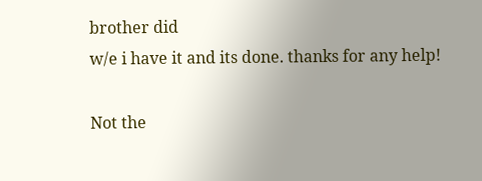brother did
w/e i have it and its done. thanks for any help!

Not the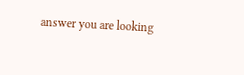answer you are looking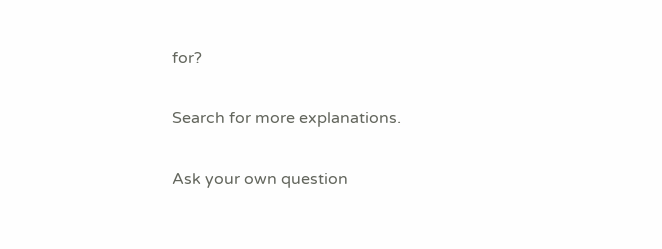for?

Search for more explanations.

Ask your own question